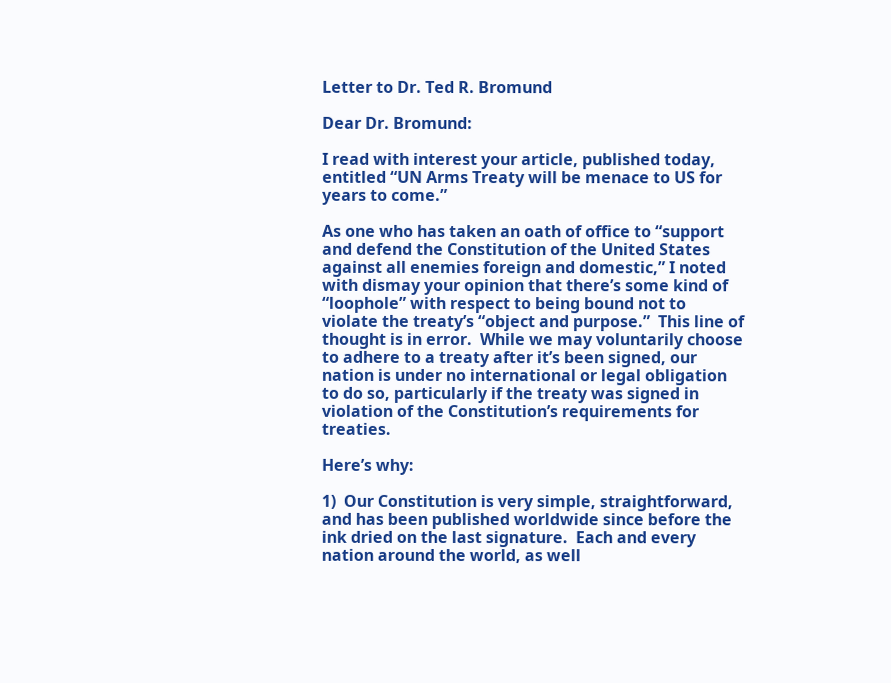Letter to Dr. Ted R. Bromund

Dear Dr. Bromund:

I read with interest your article, published today, entitled “UN Arms Treaty will be menace to US for years to come.”

As one who has taken an oath of office to “support and defend the Constitution of the United States against all enemies foreign and domestic,” I noted with dismay your opinion that there’s some kind of “loophole” with respect to being bound not to violate the treaty’s “object and purpose.”  This line of thought is in error.  While we may voluntarily choose to adhere to a treaty after it’s been signed, our nation is under no international or legal obligation to do so, particularly if the treaty was signed in violation of the Constitution’s requirements for treaties.

Here’s why:

1)  Our Constitution is very simple, straightforward, and has been published worldwide since before the ink dried on the last signature.  Each and every nation around the world, as well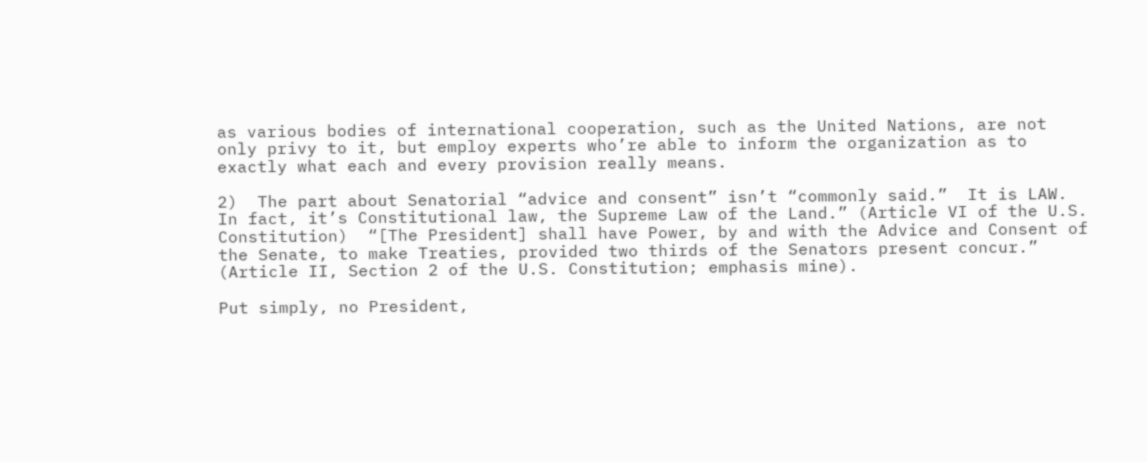as various bodies of international cooperation, such as the United Nations, are not only privy to it, but employ experts who’re able to inform the organization as to exactly what each and every provision really means.

2)  The part about Senatorial “advice and consent” isn’t “commonly said.”  It is LAW.  In fact, it’s Constitutional law, the Supreme Law of the Land.” (Article VI of the U.S. Constitution)  “[The President] shall have Power, by and with the Advice and Consent of the Senate, to make Treaties, provided two thirds of the Senators present concur.”  (Article II, Section 2 of the U.S. Constitution; emphasis mine).

Put simply, no President,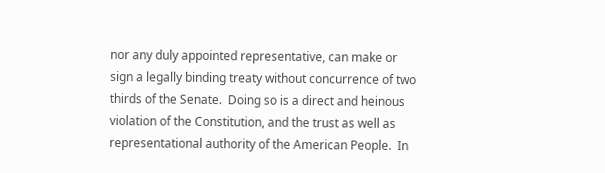nor any duly appointed representative, can make or sign a legally binding treaty without concurrence of two thirds of the Senate.  Doing so is a direct and heinous violation of the Constitution, and the trust as well as representational authority of the American People.  In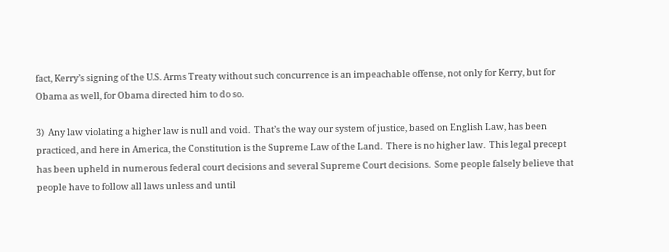fact, Kerry’s signing of the U.S. Arms Treaty without such concurrence is an impeachable offense, not only for Kerry, but for Obama as well, for Obama directed him to do so.

3)  Any law violating a higher law is null and void.  That’s the way our system of justice, based on English Law, has been practiced, and here in America, the Constitution is the Supreme Law of the Land.  There is no higher law.  This legal precept has been upheld in numerous federal court decisions and several Supreme Court decisions.  Some people falsely believe that people have to follow all laws unless and until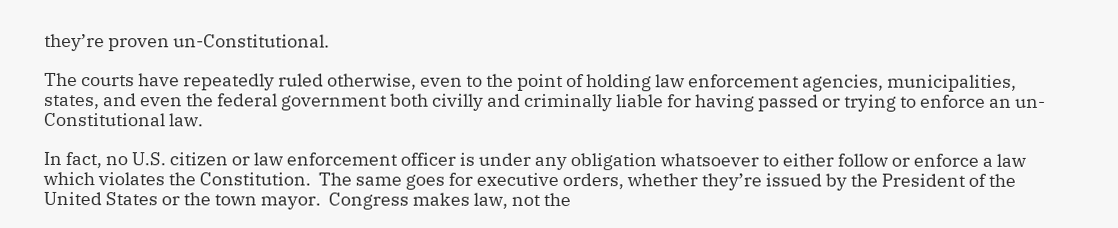they’re proven un-Constitutional.

The courts have repeatedly ruled otherwise, even to the point of holding law enforcement agencies, municipalities, states, and even the federal government both civilly and criminally liable for having passed or trying to enforce an un-Constitutional law.

In fact, no U.S. citizen or law enforcement officer is under any obligation whatsoever to either follow or enforce a law which violates the Constitution.  The same goes for executive orders, whether they’re issued by the President of the United States or the town mayor.  Congress makes law, not the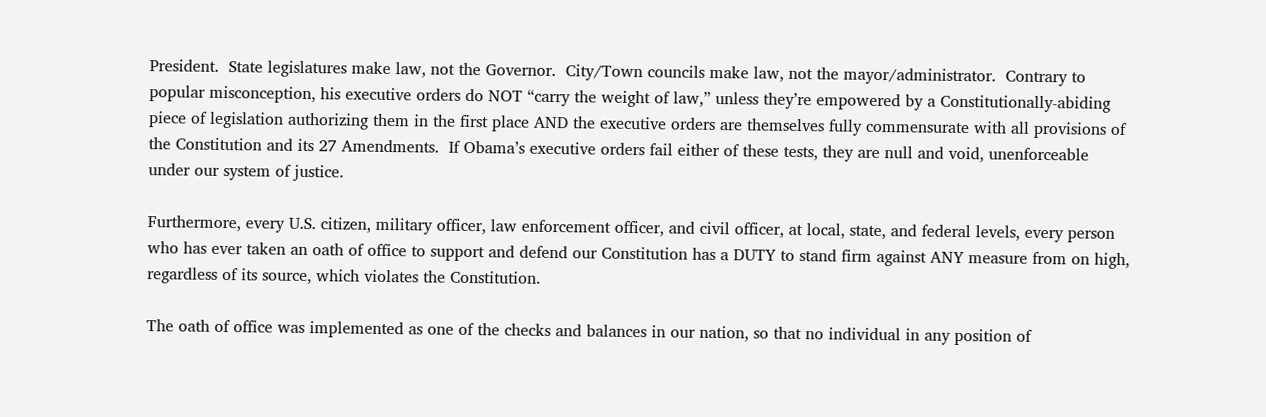President.  State legislatures make law, not the Governor.  City/Town councils make law, not the mayor/administrator.  Contrary to popular misconception, his executive orders do NOT “carry the weight of law,” unless they’re empowered by a Constitutionally-abiding piece of legislation authorizing them in the first place AND the executive orders are themselves fully commensurate with all provisions of the Constitution and its 27 Amendments.  If Obama’s executive orders fail either of these tests, they are null and void, unenforceable under our system of justice.

Furthermore, every U.S. citizen, military officer, law enforcement officer, and civil officer, at local, state, and federal levels, every person who has ever taken an oath of office to support and defend our Constitution has a DUTY to stand firm against ANY measure from on high, regardless of its source, which violates the Constitution.

The oath of office was implemented as one of the checks and balances in our nation, so that no individual in any position of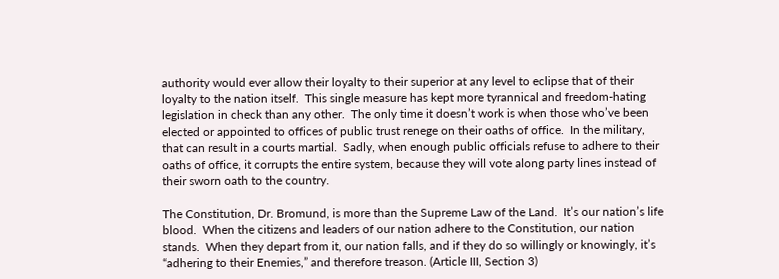authority would ever allow their loyalty to their superior at any level to eclipse that of their loyalty to the nation itself.  This single measure has kept more tyrannical and freedom-hating legislation in check than any other.  The only time it doesn’t work is when those who’ve been elected or appointed to offices of public trust renege on their oaths of office.  In the military, that can result in a courts martial.  Sadly, when enough public officials refuse to adhere to their oaths of office, it corrupts the entire system, because they will vote along party lines instead of their sworn oath to the country.

The Constitution, Dr. Bromund, is more than the Supreme Law of the Land.  It’s our nation’s life blood.  When the citizens and leaders of our nation adhere to the Constitution, our nation stands.  When they depart from it, our nation falls, and if they do so willingly or knowingly, it’s “adhering to their Enemies,” and therefore treason. (Article III, Section 3)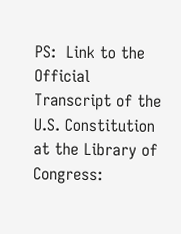PS:  Link to the Official Transcript of the U.S. Constitution at the Library of Congress: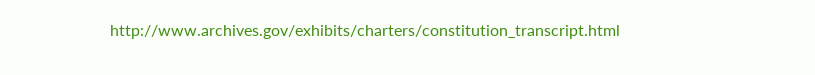http://www.archives.gov/exhibits/charters/constitution_transcript.html